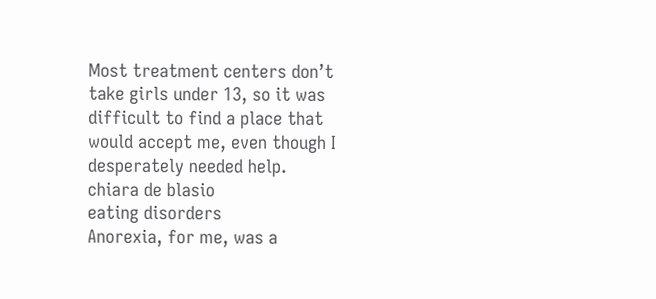Most treatment centers don’t take girls under 13, so it was difficult to find a place that would accept me, even though I desperately needed help.
chiara de blasio
eating disorders
Anorexia, for me, was a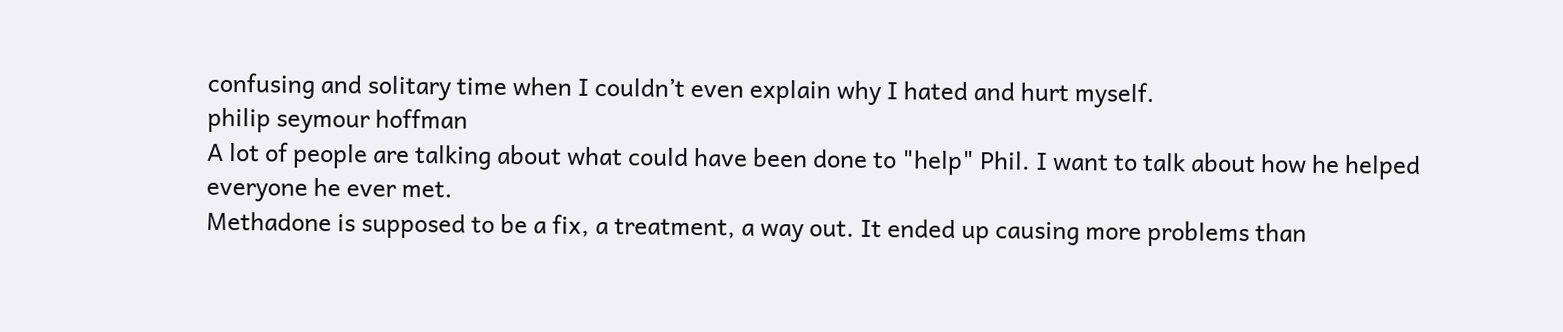confusing and solitary time when I couldn’t even explain why I hated and hurt myself.
philip seymour hoffman
A lot of people are talking about what could have been done to "help" Phil. I want to talk about how he helped everyone he ever met.
Methadone is supposed to be a fix, a treatment, a way out. It ended up causing more problems than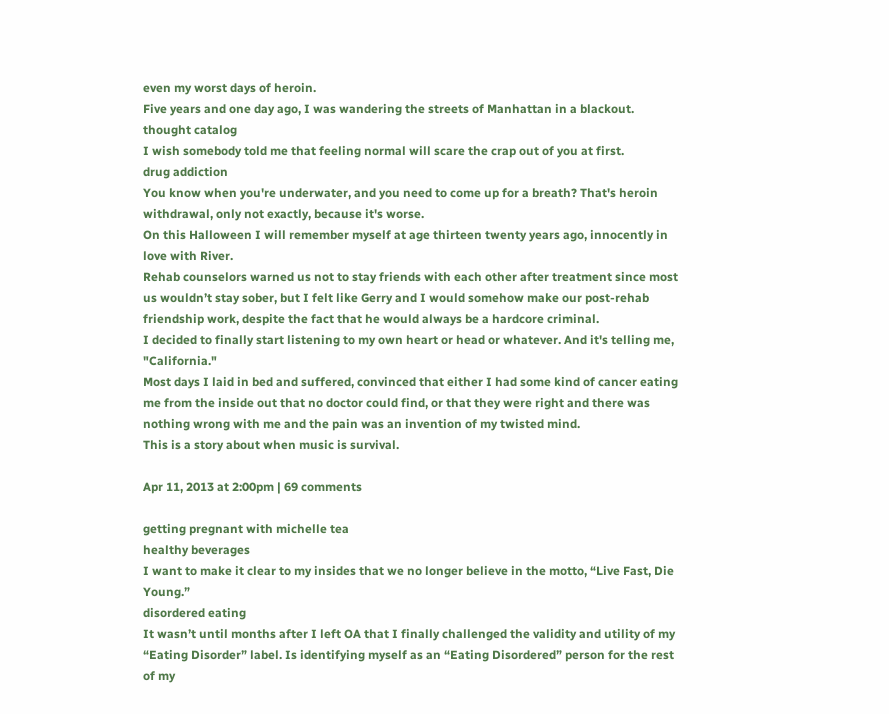even my worst days of heroin.
Five years and one day ago, I was wandering the streets of Manhattan in a blackout.
thought catalog
I wish somebody told me that feeling normal will scare the crap out of you at first.
drug addiction
You know when you're underwater, and you need to come up for a breath? That's heroin withdrawal, only not exactly, because it's worse.
On this Halloween I will remember myself at age thirteen twenty years ago, innocently in love with River.
Rehab counselors warned us not to stay friends with each other after treatment since most us wouldn’t stay sober, but I felt like Gerry and I would somehow make our post-rehab friendship work, despite the fact that he would always be a hardcore criminal.
I decided to finally start listening to my own heart or head or whatever. And it's telling me, "California."
Most days I laid in bed and suffered, convinced that either I had some kind of cancer eating me from the inside out that no doctor could find, or that they were right and there was nothing wrong with me and the pain was an invention of my twisted mind.
This is a story about when music is survival.

Apr 11, 2013 at 2:00pm | 69 comments

getting pregnant with michelle tea
healthy beverages
I want to make it clear to my insides that we no longer believe in the motto, “Live Fast, Die Young.”
disordered eating
It wasn’t until months after I left OA that I finally challenged the validity and utility of my “Eating Disorder” label. Is identifying myself as an “Eating Disordered” person for the rest of my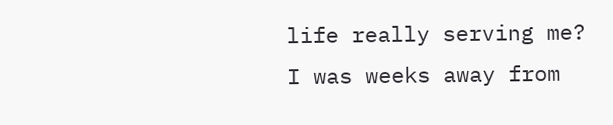life really serving me?
I was weeks away from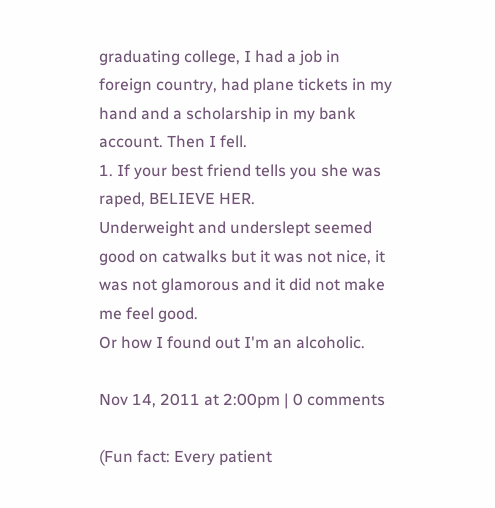graduating college, I had a job in foreign country, had plane tickets in my hand and a scholarship in my bank account. Then I fell.
1. If your best friend tells you she was raped, BELIEVE HER.
Underweight and underslept seemed good on catwalks but it was not nice, it was not glamorous and it did not make me feel good.
Or how I found out I'm an alcoholic.

Nov 14, 2011 at 2:00pm | 0 comments

(Fun fact: Every patient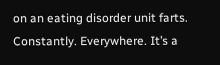on an eating disorder unit farts. Constantly. Everywhere. It’s a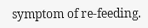symptom of re-feeding.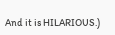And it is HILARIOUS.)